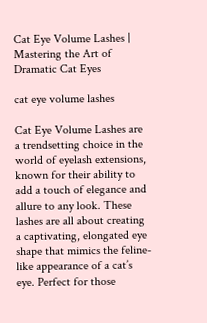Cat Eye Volume Lashes | Mastering the Art of Dramatic Cat Eyes

cat eye volume lashes

Cat Eye Volume Lashes are a trendsetting choice in the world of eyelash extensions, known for their ability to add a touch of elegance and allure to any look. These lashes are all about creating a captivating, elongated eye shape that mimics the feline-like appearance of a cat’s eye. Perfect for those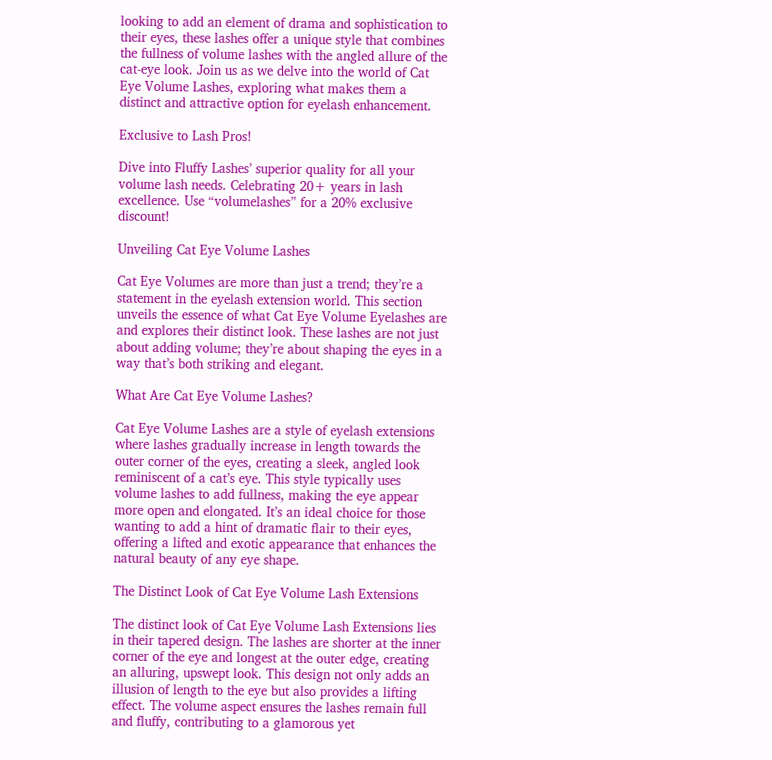looking to add an element of drama and sophistication to their eyes, these lashes offer a unique style that combines the fullness of volume lashes with the angled allure of the cat-eye look. Join us as we delve into the world of Cat Eye Volume Lashes, exploring what makes them a distinct and attractive option for eyelash enhancement.

Exclusive to Lash Pros!

Dive into Fluffy Lashes’ superior quality for all your volume lash needs. Celebrating 20+ years in lash excellence. Use “volumelashes” for a 20% exclusive discount!

Unveiling Cat Eye Volume Lashes

Cat Eye Volumes are more than just a trend; they’re a statement in the eyelash extension world. This section unveils the essence of what Cat Eye Volume Eyelashes are and explores their distinct look. These lashes are not just about adding volume; they’re about shaping the eyes in a way that’s both striking and elegant.

What Are Cat Eye Volume Lashes?

Cat Eye Volume Lashes are a style of eyelash extensions where lashes gradually increase in length towards the outer corner of the eyes, creating a sleek, angled look reminiscent of a cat’s eye. This style typically uses volume lashes to add fullness, making the eye appear more open and elongated. It’s an ideal choice for those wanting to add a hint of dramatic flair to their eyes, offering a lifted and exotic appearance that enhances the natural beauty of any eye shape.

The Distinct Look of Cat Eye Volume Lash Extensions

The distinct look of Cat Eye Volume Lash Extensions lies in their tapered design. The lashes are shorter at the inner corner of the eye and longest at the outer edge, creating an alluring, upswept look. This design not only adds an illusion of length to the eye but also provides a lifting effect. The volume aspect ensures the lashes remain full and fluffy, contributing to a glamorous yet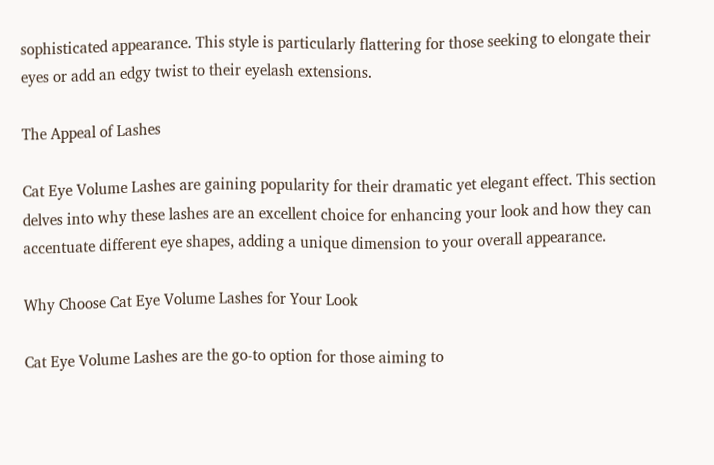sophisticated appearance. This style is particularly flattering for those seeking to elongate their eyes or add an edgy twist to their eyelash extensions.

The Appeal of Lashes

Cat Eye Volume Lashes are gaining popularity for their dramatic yet elegant effect. This section delves into why these lashes are an excellent choice for enhancing your look and how they can accentuate different eye shapes, adding a unique dimension to your overall appearance.

Why Choose Cat Eye Volume Lashes for Your Look

Cat Eye Volume Lashes are the go-to option for those aiming to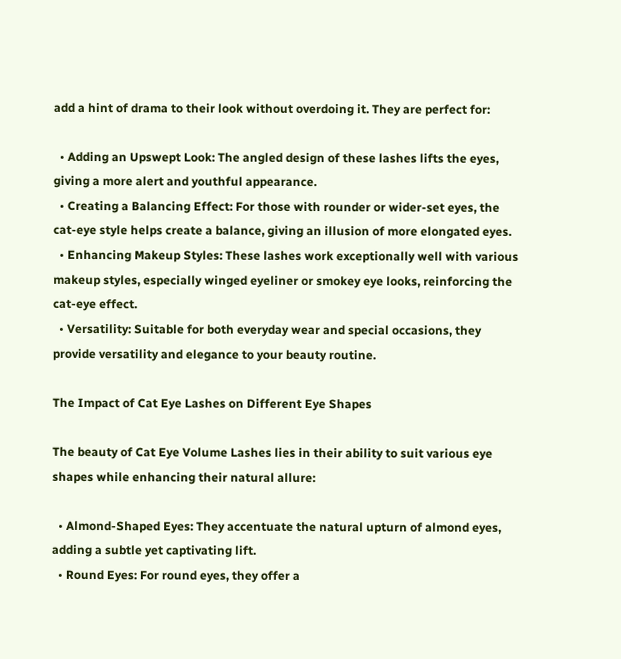add a hint of drama to their look without overdoing it. They are perfect for:

  • Adding an Upswept Look: The angled design of these lashes lifts the eyes, giving a more alert and youthful appearance.
  • Creating a Balancing Effect: For those with rounder or wider-set eyes, the cat-eye style helps create a balance, giving an illusion of more elongated eyes.
  • Enhancing Makeup Styles: These lashes work exceptionally well with various makeup styles, especially winged eyeliner or smokey eye looks, reinforcing the cat-eye effect.
  • Versatility: Suitable for both everyday wear and special occasions, they provide versatility and elegance to your beauty routine.

The Impact of Cat Eye Lashes on Different Eye Shapes

The beauty of Cat Eye Volume Lashes lies in their ability to suit various eye shapes while enhancing their natural allure:

  • Almond-Shaped Eyes: They accentuate the natural upturn of almond eyes, adding a subtle yet captivating lift.
  • Round Eyes: For round eyes, they offer a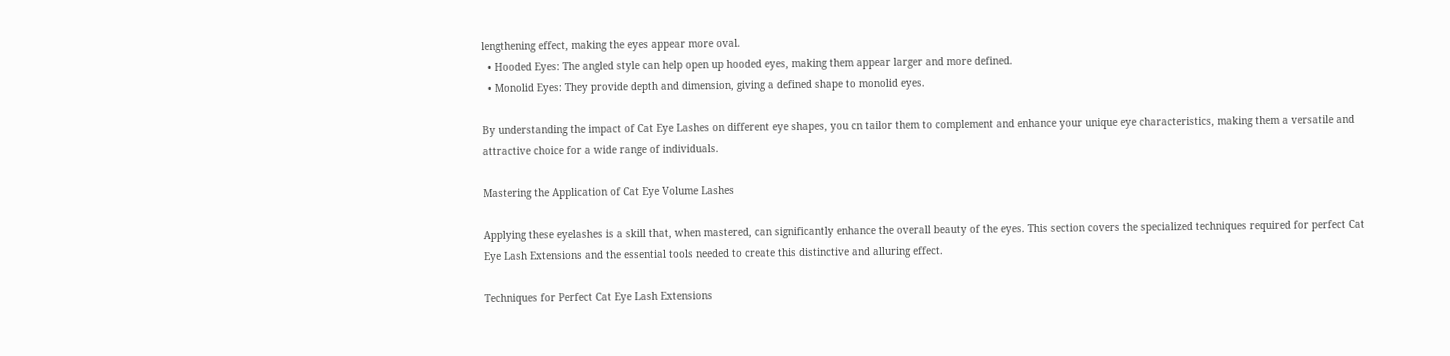lengthening effect, making the eyes appear more oval.
  • Hooded Eyes: The angled style can help open up hooded eyes, making them appear larger and more defined.
  • Monolid Eyes: They provide depth and dimension, giving a defined shape to monolid eyes.

By understanding the impact of Cat Eye Lashes on different eye shapes, you cn tailor them to complement and enhance your unique eye characteristics, making them a versatile and attractive choice for a wide range of individuals.

Mastering the Application of Cat Eye Volume Lashes

Applying these eyelashes is a skill that, when mastered, can significantly enhance the overall beauty of the eyes. This section covers the specialized techniques required for perfect Cat Eye Lash Extensions and the essential tools needed to create this distinctive and alluring effect.

Techniques for Perfect Cat Eye Lash Extensions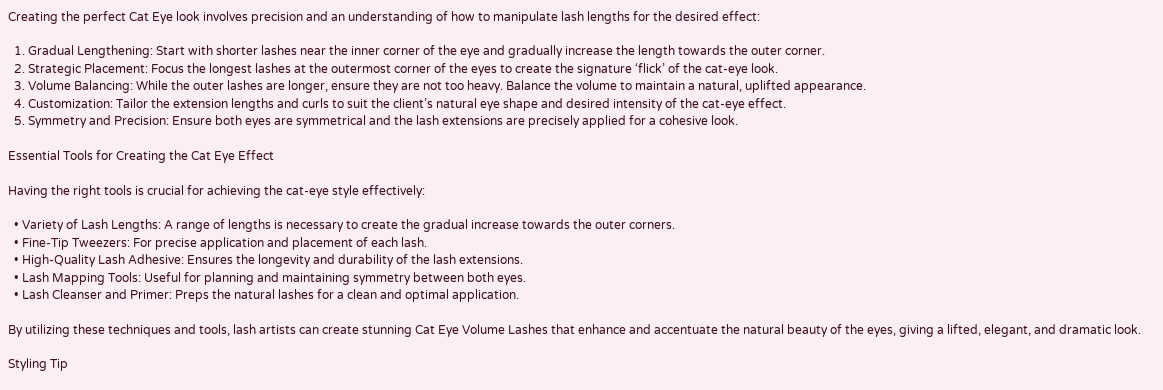Creating the perfect Cat Eye look involves precision and an understanding of how to manipulate lash lengths for the desired effect:

  1. Gradual Lengthening: Start with shorter lashes near the inner corner of the eye and gradually increase the length towards the outer corner.
  2. Strategic Placement: Focus the longest lashes at the outermost corner of the eyes to create the signature ‘flick’ of the cat-eye look.
  3. Volume Balancing: While the outer lashes are longer, ensure they are not too heavy. Balance the volume to maintain a natural, uplifted appearance.
  4. Customization: Tailor the extension lengths and curls to suit the client’s natural eye shape and desired intensity of the cat-eye effect.
  5. Symmetry and Precision: Ensure both eyes are symmetrical and the lash extensions are precisely applied for a cohesive look.

Essential Tools for Creating the Cat Eye Effect

Having the right tools is crucial for achieving the cat-eye style effectively:

  • Variety of Lash Lengths: A range of lengths is necessary to create the gradual increase towards the outer corners.
  • Fine-Tip Tweezers: For precise application and placement of each lash.
  • High-Quality Lash Adhesive: Ensures the longevity and durability of the lash extensions.
  • Lash Mapping Tools: Useful for planning and maintaining symmetry between both eyes.
  • Lash Cleanser and Primer: Preps the natural lashes for a clean and optimal application.

By utilizing these techniques and tools, lash artists can create stunning Cat Eye Volume Lashes that enhance and accentuate the natural beauty of the eyes, giving a lifted, elegant, and dramatic look.

Styling Tip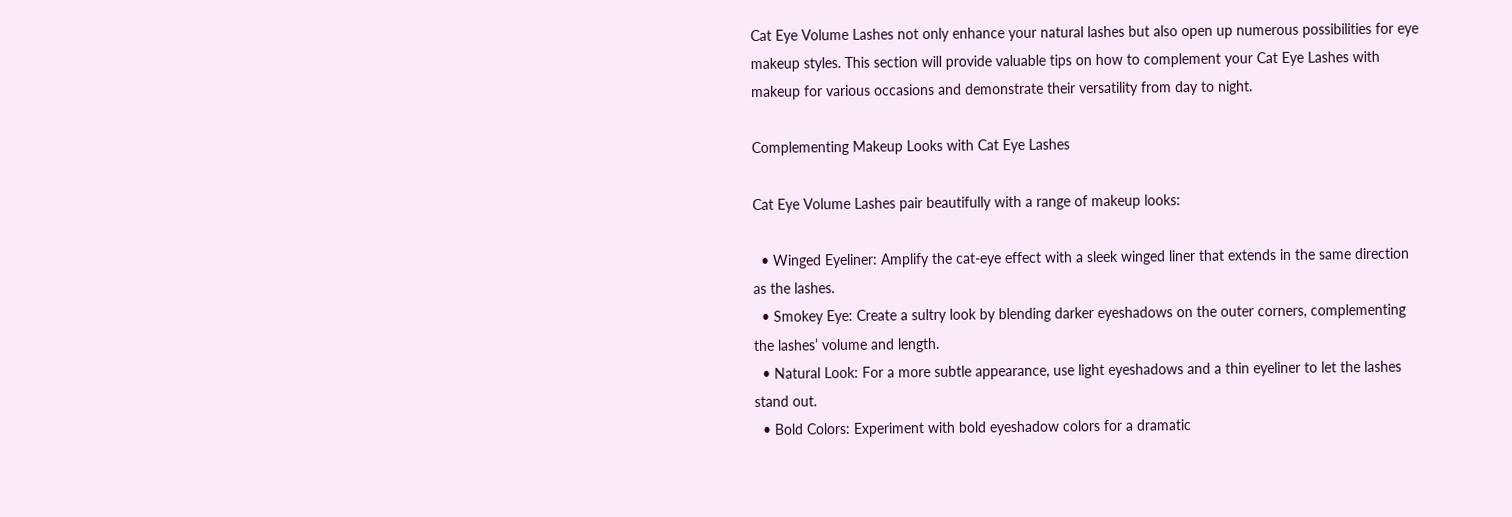Cat Eye Volume Lashes not only enhance your natural lashes but also open up numerous possibilities for eye makeup styles. This section will provide valuable tips on how to complement your Cat Eye Lashes with makeup for various occasions and demonstrate their versatility from day to night.

Complementing Makeup Looks with Cat Eye Lashes

Cat Eye Volume Lashes pair beautifully with a range of makeup looks:

  • Winged Eyeliner: Amplify the cat-eye effect with a sleek winged liner that extends in the same direction as the lashes.
  • Smokey Eye: Create a sultry look by blending darker eyeshadows on the outer corners, complementing the lashes’ volume and length.
  • Natural Look: For a more subtle appearance, use light eyeshadows and a thin eyeliner to let the lashes stand out.
  • Bold Colors: Experiment with bold eyeshadow colors for a dramatic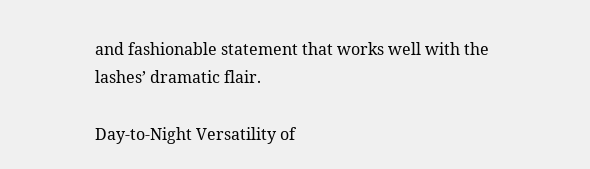and fashionable statement that works well with the lashes’ dramatic flair.

Day-to-Night Versatility of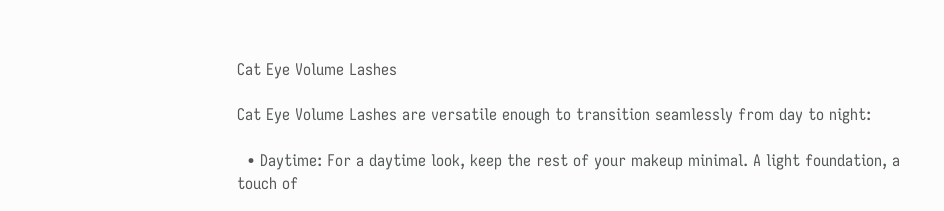Cat Eye Volume Lashes

Cat Eye Volume Lashes are versatile enough to transition seamlessly from day to night:

  • Daytime: For a daytime look, keep the rest of your makeup minimal. A light foundation, a touch of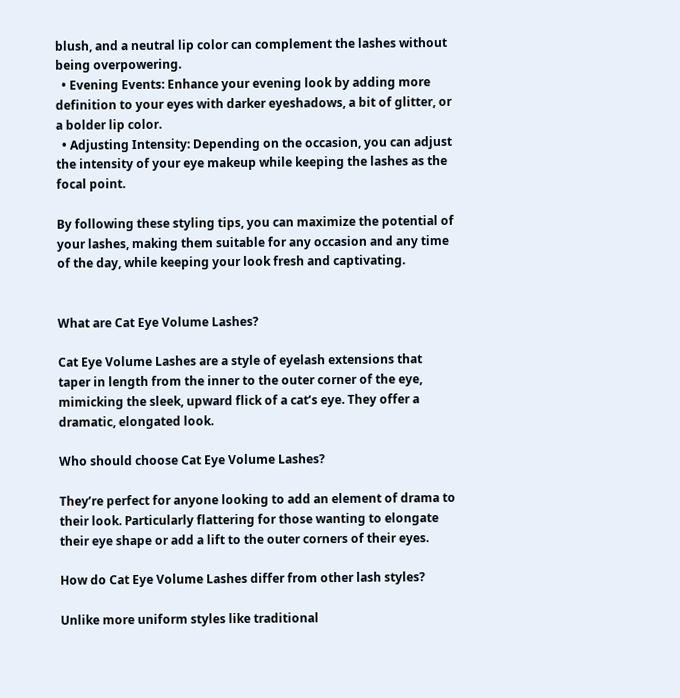blush, and a neutral lip color can complement the lashes without being overpowering.
  • Evening Events: Enhance your evening look by adding more definition to your eyes with darker eyeshadows, a bit of glitter, or a bolder lip color.
  • Adjusting Intensity: Depending on the occasion, you can adjust the intensity of your eye makeup while keeping the lashes as the focal point.

By following these styling tips, you can maximize the potential of your lashes, making them suitable for any occasion and any time of the day, while keeping your look fresh and captivating.


What are Cat Eye Volume Lashes?

Cat Eye Volume Lashes are a style of eyelash extensions that taper in length from the inner to the outer corner of the eye, mimicking the sleek, upward flick of a cat’s eye. They offer a dramatic, elongated look.

Who should choose Cat Eye Volume Lashes?

They’re perfect for anyone looking to add an element of drama to their look. Particularly flattering for those wanting to elongate their eye shape or add a lift to the outer corners of their eyes.

How do Cat Eye Volume Lashes differ from other lash styles?

Unlike more uniform styles like traditional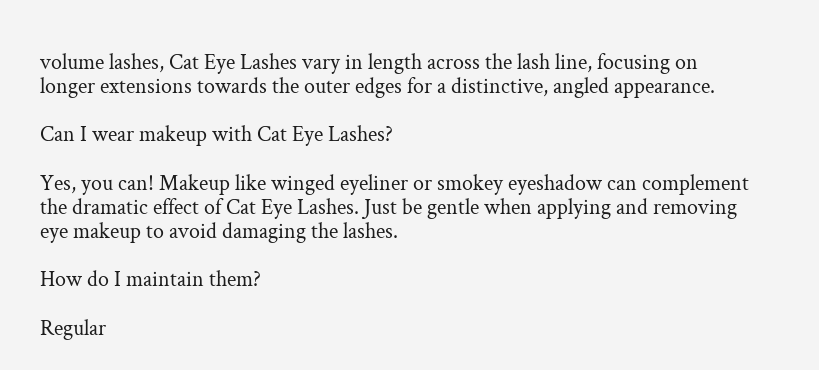volume lashes, Cat Eye Lashes vary in length across the lash line, focusing on longer extensions towards the outer edges for a distinctive, angled appearance.

Can I wear makeup with Cat Eye Lashes?

Yes, you can! Makeup like winged eyeliner or smokey eyeshadow can complement the dramatic effect of Cat Eye Lashes. Just be gentle when applying and removing eye makeup to avoid damaging the lashes.

How do I maintain them?

Regular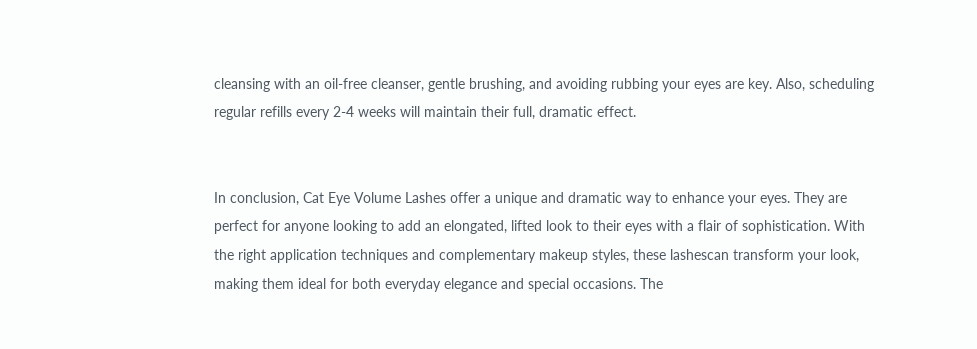cleansing with an oil-free cleanser, gentle brushing, and avoiding rubbing your eyes are key. Also, scheduling regular refills every 2-4 weeks will maintain their full, dramatic effect.


In conclusion, Cat Eye Volume Lashes offer a unique and dramatic way to enhance your eyes. They are perfect for anyone looking to add an elongated, lifted look to their eyes with a flair of sophistication. With the right application techniques and complementary makeup styles, these lashescan transform your look, making them ideal for both everyday elegance and special occasions. The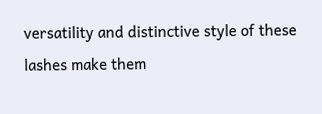versatility and distinctive style of these lashes make them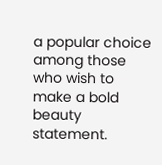a popular choice among those who wish to make a bold beauty statement.